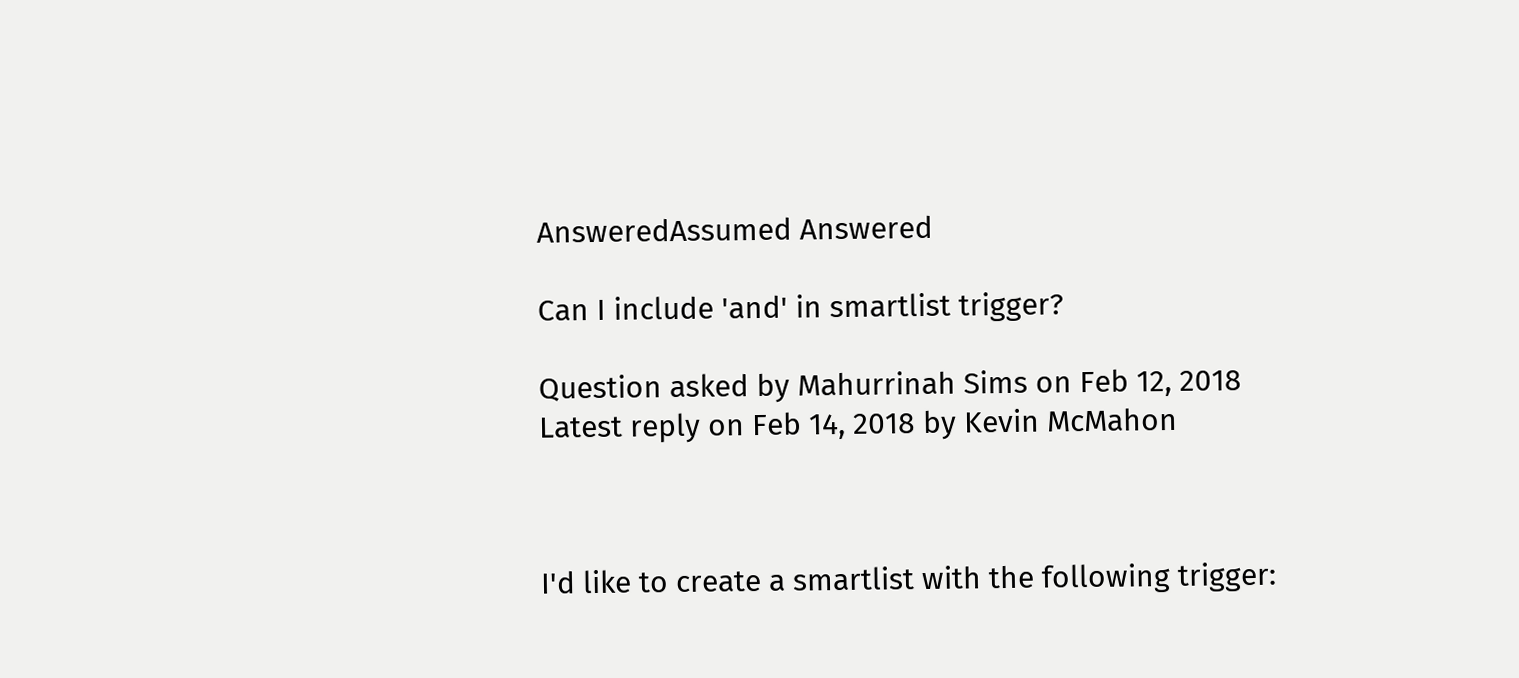AnsweredAssumed Answered

Can I include 'and' in smartlist trigger?

Question asked by Mahurrinah Sims on Feb 12, 2018
Latest reply on Feb 14, 2018 by Kevin McMahon



I'd like to create a smartlist with the following trigger: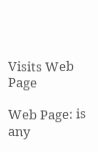Visits Web Page

Web Page: is any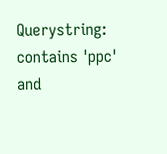Querystring: contains 'ppc' and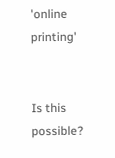'online printing'


Is this possible?